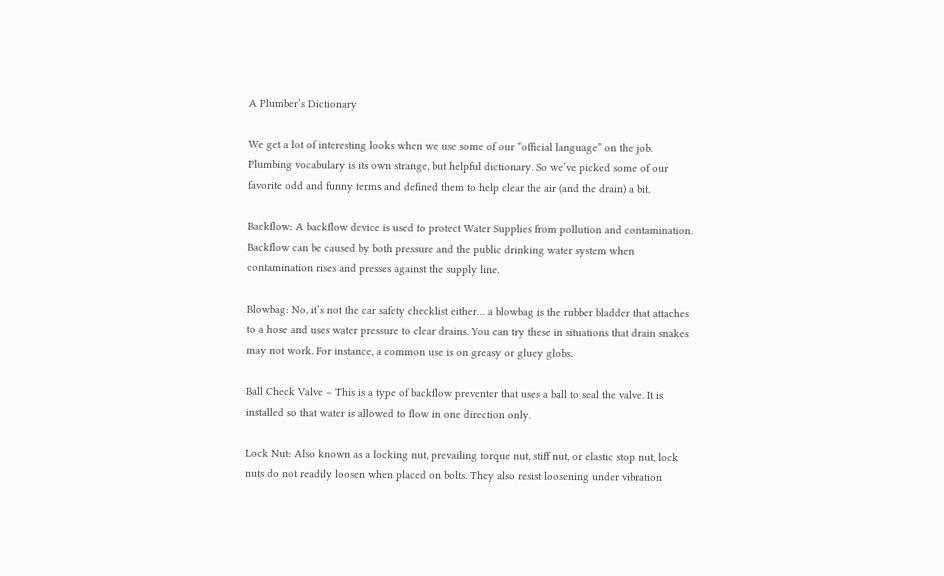A Plumber’s Dictionary

We get a lot of interesting looks when we use some of our “official language” on the job. Plumbing vocabulary is its own strange, but helpful dictionary. So we’ve picked some of our favorite odd and funny terms and defined them to help clear the air (and the drain) a bit.

Backflow: A backflow device is used to protect Water Supplies from pollution and contamination. Backflow can be caused by both pressure and the public drinking water system when contamination rises and presses against the supply line.

Blowbag: No, it’s not the car safety checklist either… a blowbag is the rubber bladder that attaches to a hose and uses water pressure to clear drains. You can try these in situations that drain snakes may not work. For instance, a common use is on greasy or gluey globs.

Ball Check Valve – This is a type of backflow preventer that uses a ball to seal the valve. It is installed so that water is allowed to flow in one direction only.

Lock Nut: Also known as a locking nut, prevailing torque nut, stiff nut, or elastic stop nut, lock nuts do not readily loosen when placed on bolts. They also resist loosening under vibration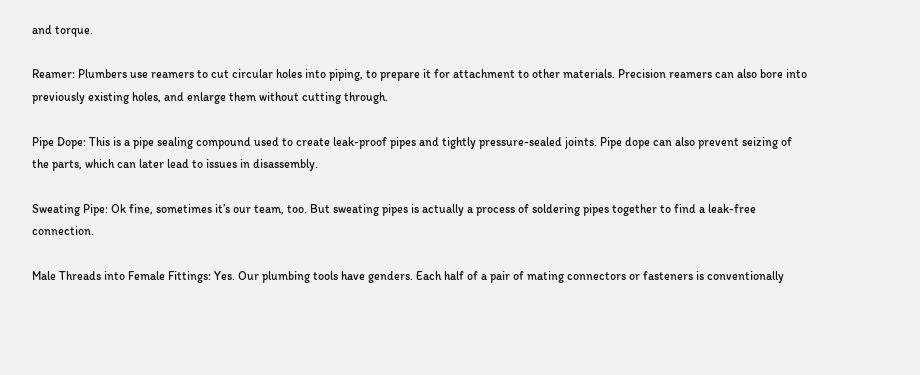and torque.

Reamer: Plumbers use reamers to cut circular holes into piping, to prepare it for attachment to other materials. Precision reamers can also bore into previously existing holes, and enlarge them without cutting through.

Pipe Dope: This is a pipe sealing compound used to create leak-proof pipes and tightly pressure-sealed joints. Pipe dope can also prevent seizing of the parts, which can later lead to issues in disassembly.

Sweating Pipe: Ok fine, sometimes it’s our team, too. But sweating pipes is actually a process of soldering pipes together to find a leak-free connection.

Male Threads into Female Fittings: Yes. Our plumbing tools have genders. Each half of a pair of mating connectors or fasteners is conventionally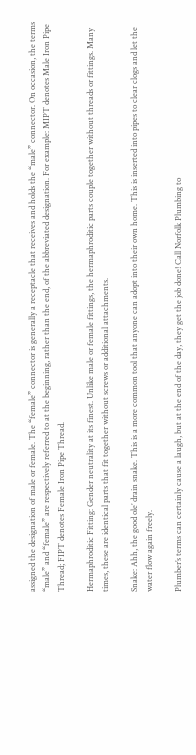assigned the designation of male or female. The “female” connector is generally a receptacle that receives and holds the “male” connector. On occasion, the terms “male” and “female” are respectively referred to at the beginning, rather than the end, of the abbreviated designation. For example: MIPT denotes Male Iron Pipe Thread; FIPT denotes Female Iron Pipe Thread.

Hermaphroditic Fitting: Gender neutrality at its finest. Unlike male or female fittings, the hermaphroditic parts couple together without threads or fittings. Many times, these are identical parts that fit together without screws or additional attachments.

Snake: Ahh, the good ole’ drain snake. This is a more common tool that anyone can adopt into their own home. This is inserted into pipes to clear clogs and let the water flow again freely.

Plumber’s terms can certainly cause a laugh, but at the end of the day, they get the job done! Call Norfolk Plumbing to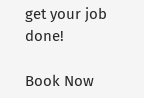get your job done!

Book Now